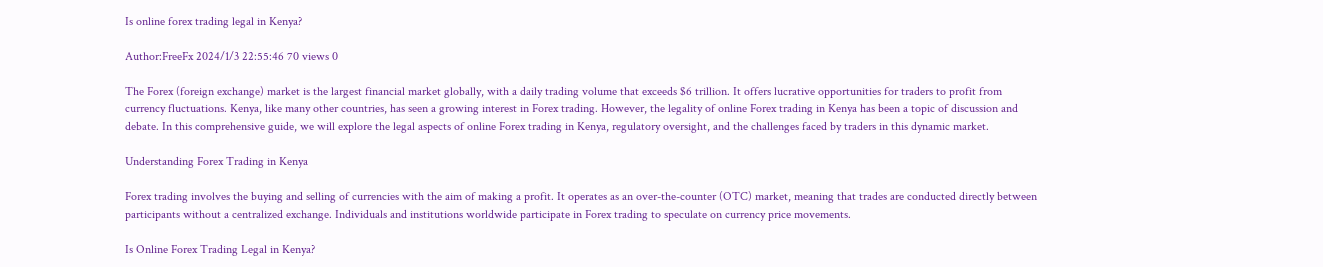Is online forex trading legal in Kenya?

Author:FreeFx 2024/1/3 22:55:46 70 views 0

The Forex (foreign exchange) market is the largest financial market globally, with a daily trading volume that exceeds $6 trillion. It offers lucrative opportunities for traders to profit from currency fluctuations. Kenya, like many other countries, has seen a growing interest in Forex trading. However, the legality of online Forex trading in Kenya has been a topic of discussion and debate. In this comprehensive guide, we will explore the legal aspects of online Forex trading in Kenya, regulatory oversight, and the challenges faced by traders in this dynamic market.

Understanding Forex Trading in Kenya

Forex trading involves the buying and selling of currencies with the aim of making a profit. It operates as an over-the-counter (OTC) market, meaning that trades are conducted directly between participants without a centralized exchange. Individuals and institutions worldwide participate in Forex trading to speculate on currency price movements.

Is Online Forex Trading Legal in Kenya?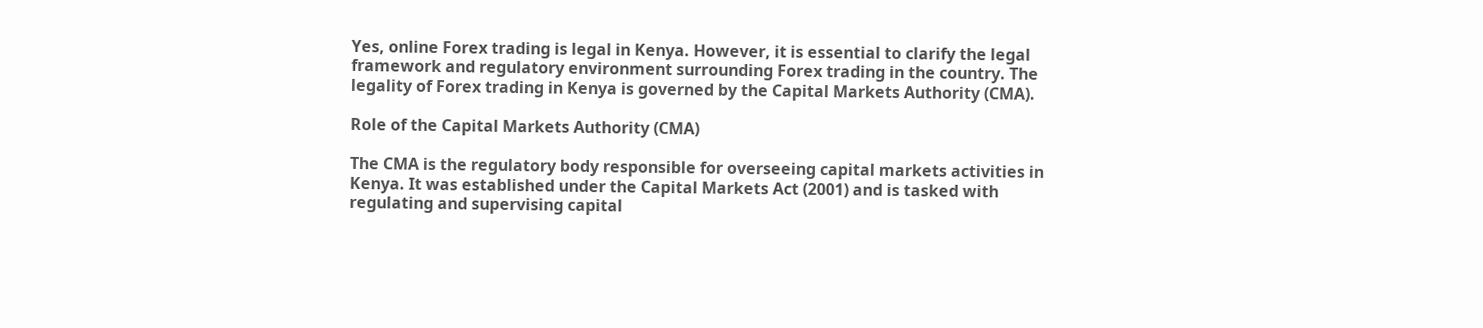Yes, online Forex trading is legal in Kenya. However, it is essential to clarify the legal framework and regulatory environment surrounding Forex trading in the country. The legality of Forex trading in Kenya is governed by the Capital Markets Authority (CMA).

Role of the Capital Markets Authority (CMA)

The CMA is the regulatory body responsible for overseeing capital markets activities in Kenya. It was established under the Capital Markets Act (2001) and is tasked with regulating and supervising capital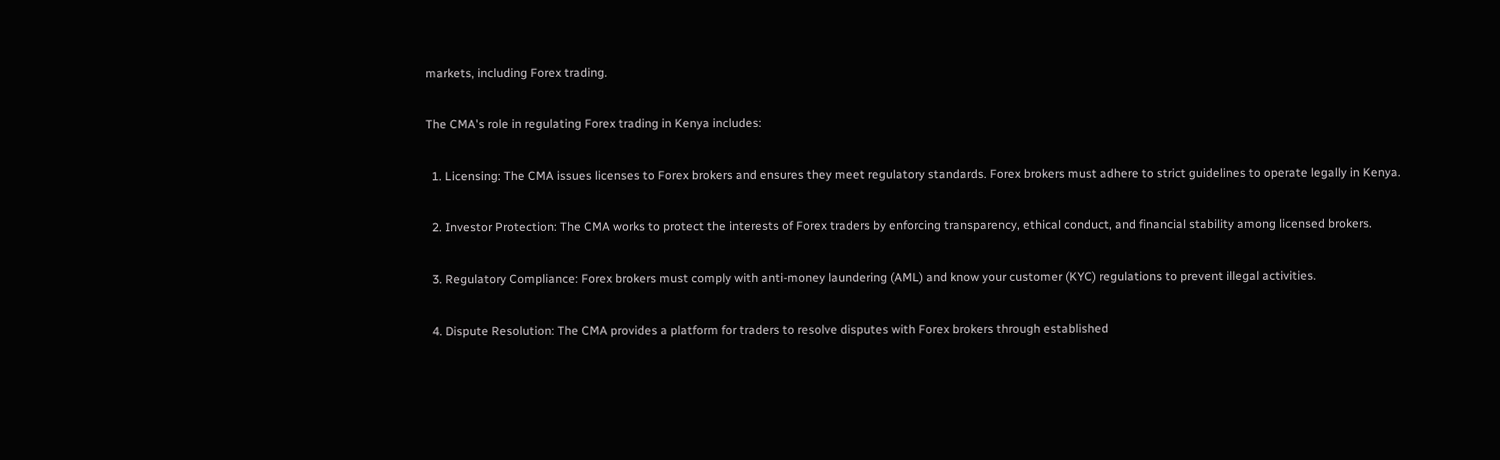markets, including Forex trading.

The CMA's role in regulating Forex trading in Kenya includes:

  1. Licensing: The CMA issues licenses to Forex brokers and ensures they meet regulatory standards. Forex brokers must adhere to strict guidelines to operate legally in Kenya.

  2. Investor Protection: The CMA works to protect the interests of Forex traders by enforcing transparency, ethical conduct, and financial stability among licensed brokers.

  3. Regulatory Compliance: Forex brokers must comply with anti-money laundering (AML) and know your customer (KYC) regulations to prevent illegal activities.

  4. Dispute Resolution: The CMA provides a platform for traders to resolve disputes with Forex brokers through established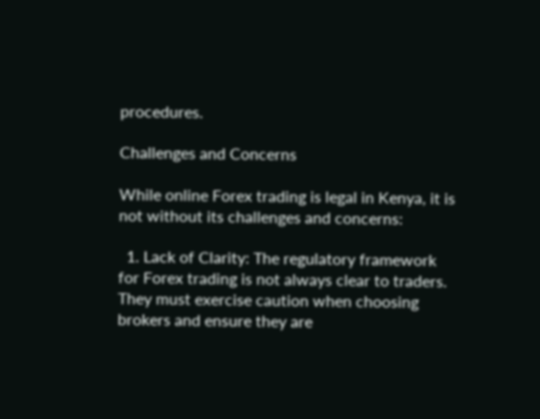procedures.

Challenges and Concerns

While online Forex trading is legal in Kenya, it is not without its challenges and concerns:

  1. Lack of Clarity: The regulatory framework for Forex trading is not always clear to traders. They must exercise caution when choosing brokers and ensure they are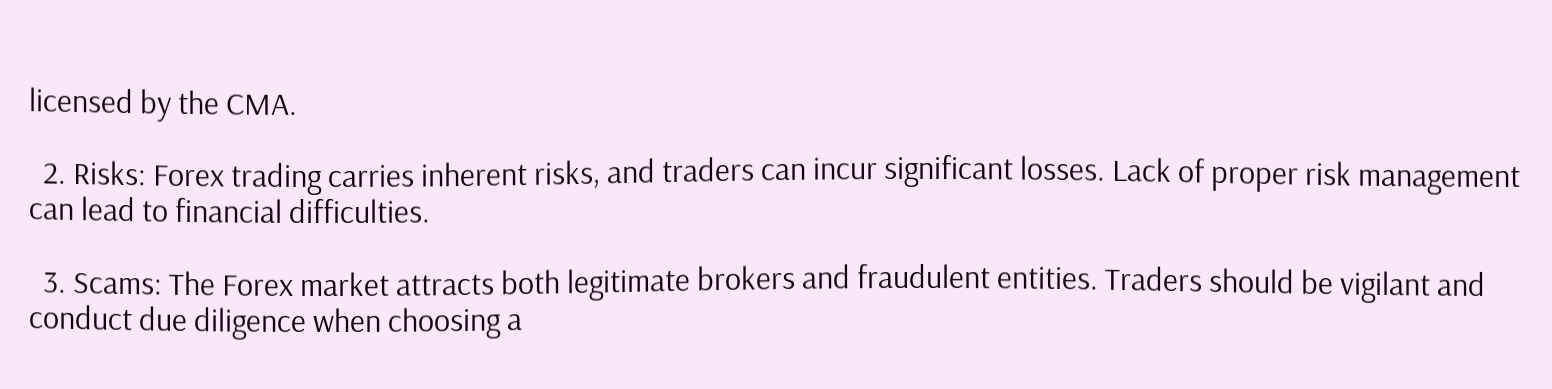licensed by the CMA.

  2. Risks: Forex trading carries inherent risks, and traders can incur significant losses. Lack of proper risk management can lead to financial difficulties.

  3. Scams: The Forex market attracts both legitimate brokers and fraudulent entities. Traders should be vigilant and conduct due diligence when choosing a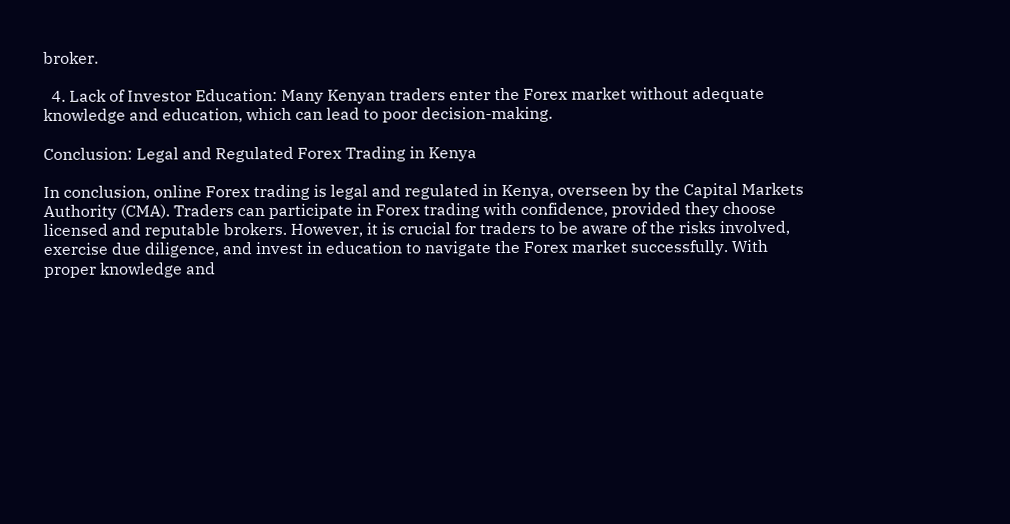broker.

  4. Lack of Investor Education: Many Kenyan traders enter the Forex market without adequate knowledge and education, which can lead to poor decision-making.

Conclusion: Legal and Regulated Forex Trading in Kenya

In conclusion, online Forex trading is legal and regulated in Kenya, overseen by the Capital Markets Authority (CMA). Traders can participate in Forex trading with confidence, provided they choose licensed and reputable brokers. However, it is crucial for traders to be aware of the risks involved, exercise due diligence, and invest in education to navigate the Forex market successfully. With proper knowledge and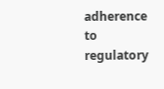adherence to regulatory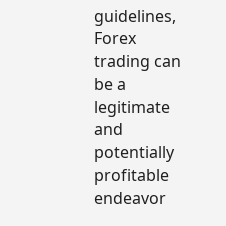guidelines, Forex trading can be a legitimate and potentially profitable endeavor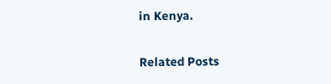in Kenya.

Related Posts